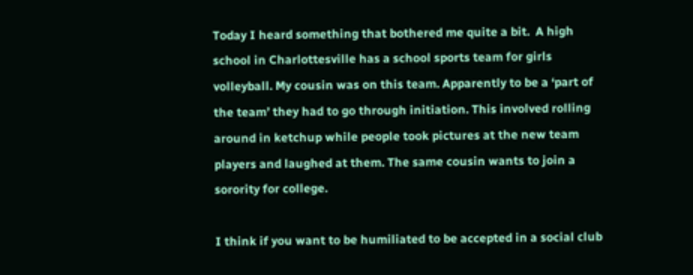Today I heard something that bothered me quite a bit.  A high school in Charlottesville has a school sports team for girls volleyball. My cousin was on this team. Apparently to be a ‘part of the team’ they had to go through initiation. This involved rolling around in ketchup while people took pictures at the new team players and laughed at them. The same cousin wants to join a sorority for college.

I think if you want to be humiliated to be accepted in a social club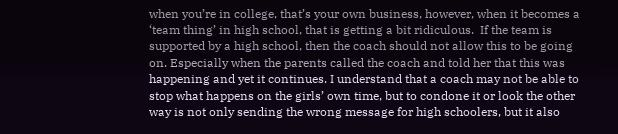when you’re in college, that’s your own business, however, when it becomes a ‘team thing’ in high school, that is getting a bit ridiculous.  If the team is supported by a high school, then the coach should not allow this to be going on. Especially when the parents called the coach and told her that this was happening and yet it continues. I understand that a coach may not be able to stop what happens on the girls’ own time, but to condone it or look the other way is not only sending the wrong message for high schoolers, but it also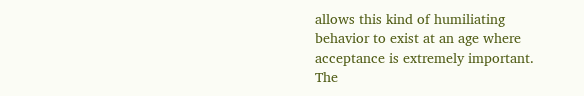allows this kind of humiliating behavior to exist at an age where acceptance is extremely important. The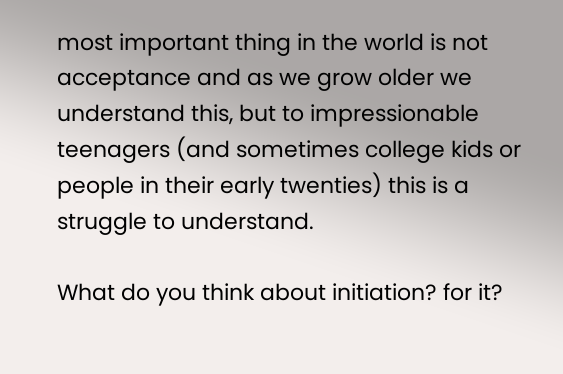most important thing in the world is not acceptance and as we grow older we understand this, but to impressionable teenagers (and sometimes college kids or people in their early twenties) this is a struggle to understand.

What do you think about initiation? for it?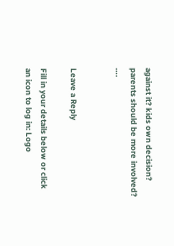against it? kids own decision? parents should be more involved? ….


Leave a Reply

Fill in your details below or click an icon to log in: Logo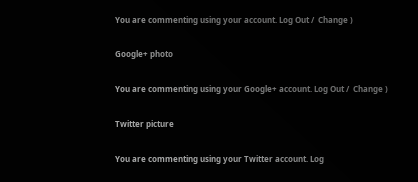You are commenting using your account. Log Out /  Change )

Google+ photo

You are commenting using your Google+ account. Log Out /  Change )

Twitter picture

You are commenting using your Twitter account. Log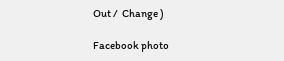Out /  Change )

Facebook photo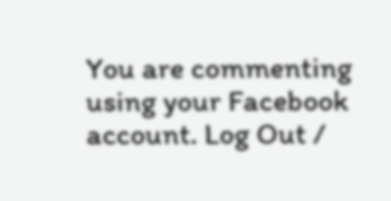You are commenting using your Facebook account. Log Out /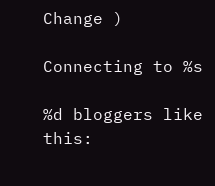Change )

Connecting to %s

%d bloggers like this: